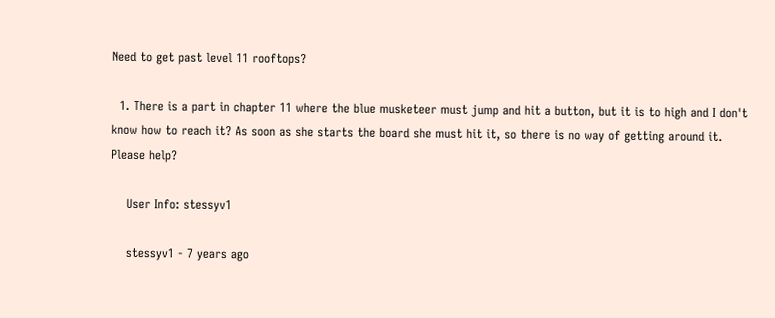Need to get past level 11 rooftops?

  1. There is a part in chapter 11 where the blue musketeer must jump and hit a button, but it is to high and I don't know how to reach it? As soon as she starts the board she must hit it, so there is no way of getting around it. Please help?

    User Info: stessyv1

    stessyv1 - 7 years ago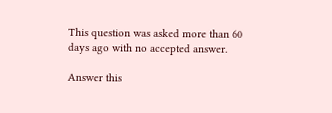This question was asked more than 60 days ago with no accepted answer.

Answer this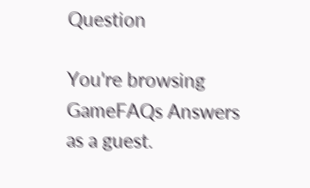Question

You're browsing GameFAQs Answers as a guest.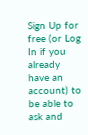Sign Up for free (or Log In if you already have an account) to be able to ask and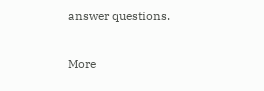answer questions.

More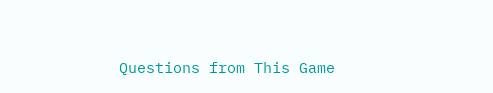Questions from This Game